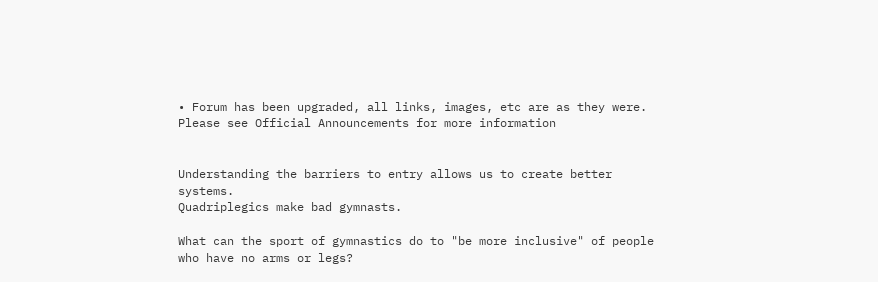• Forum has been upgraded, all links, images, etc are as they were. Please see Official Announcements for more information


Understanding the barriers to entry allows us to create better systems.
Quadriplegics make bad gymnasts.

What can the sport of gymnastics do to "be more inclusive" of people who have no arms or legs?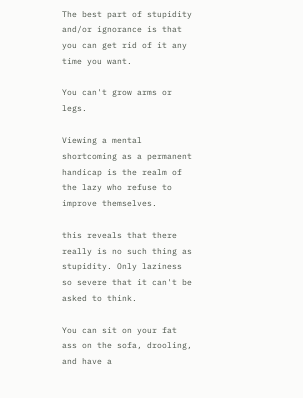The best part of stupidity and/or ignorance is that you can get rid of it any time you want.

You can't grow arms or legs.

Viewing a mental shortcoming as a permanent handicap is the realm of the lazy who refuse to improve themselves.

this reveals that there really is no such thing as stupidity. Only laziness so severe that it can't be asked to think.

You can sit on your fat ass on the sofa, drooling, and have a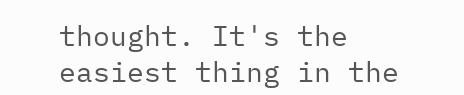thought. It's the easiest thing in the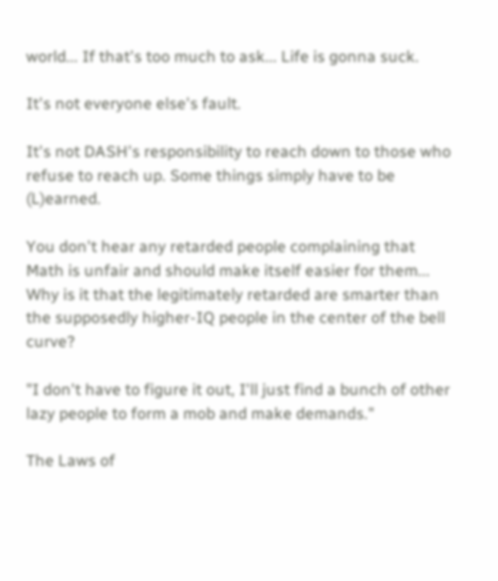world... If that's too much to ask... Life is gonna suck.

It's not everyone else's fault.

It's not DASH's responsibility to reach down to those who refuse to reach up. Some things simply have to be (L)earned.

You don't hear any retarded people complaining that Math is unfair and should make itself easier for them... Why is it that the legitimately retarded are smarter than the supposedly higher-IQ people in the center of the bell curve?

"I don't have to figure it out, I'll just find a bunch of other lazy people to form a mob and make demands."

The Laws of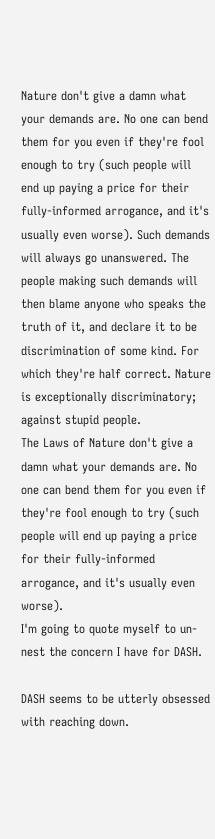Nature don't give a damn what your demands are. No one can bend them for you even if they're fool enough to try (such people will end up paying a price for their fully-informed arrogance, and it's usually even worse). Such demands will always go unanswered. The people making such demands will then blame anyone who speaks the truth of it, and declare it to be discrimination of some kind. For which they're half correct. Nature is exceptionally discriminatory; against stupid people.
The Laws of Nature don't give a damn what your demands are. No one can bend them for you even if they're fool enough to try (such people will end up paying a price for their fully-informed arrogance, and it's usually even worse).
I'm going to quote myself to un-nest the concern I have for DASH.

DASH seems to be utterly obsessed with reaching down.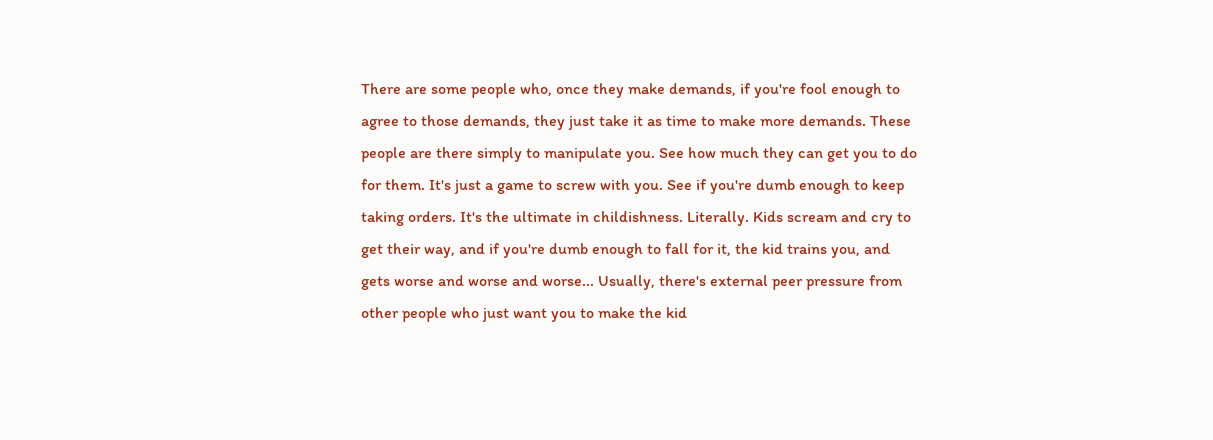There are some people who, once they make demands, if you're fool enough to agree to those demands, they just take it as time to make more demands. These people are there simply to manipulate you. See how much they can get you to do for them. It's just a game to screw with you. See if you're dumb enough to keep taking orders. It's the ultimate in childishness. Literally. Kids scream and cry to get their way, and if you're dumb enough to fall for it, the kid trains you, and gets worse and worse and worse... Usually, there's external peer pressure from other people who just want you to make the kid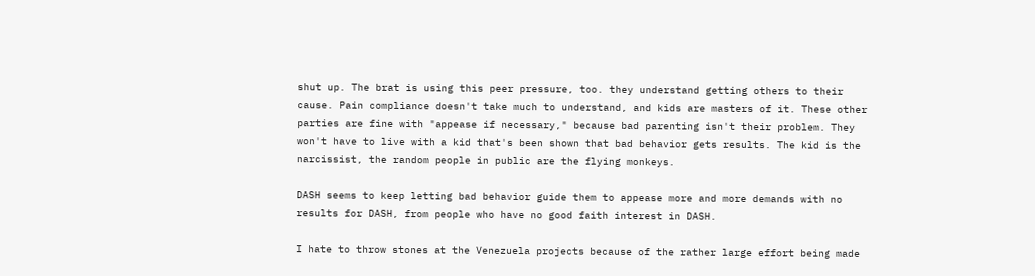shut up. The brat is using this peer pressure, too. they understand getting others to their cause. Pain compliance doesn't take much to understand, and kids are masters of it. These other parties are fine with "appease if necessary," because bad parenting isn't their problem. They won't have to live with a kid that's been shown that bad behavior gets results. The kid is the narcissist, the random people in public are the flying monkeys.

DASH seems to keep letting bad behavior guide them to appease more and more demands with no results for DASH, from people who have no good faith interest in DASH.

I hate to throw stones at the Venezuela projects because of the rather large effort being made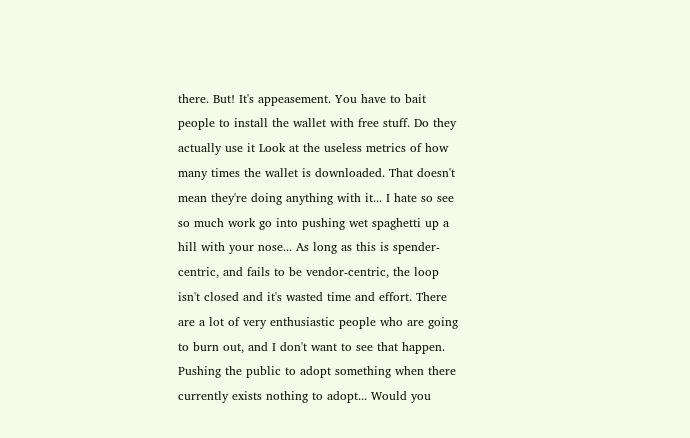there. But! It's appeasement. You have to bait people to install the wallet with free stuff. Do they actually use it Look at the useless metrics of how many times the wallet is downloaded. That doesn't mean they're doing anything with it... I hate so see so much work go into pushing wet spaghetti up a hill with your nose... As long as this is spender-centric, and fails to be vendor-centric, the loop isn't closed and it's wasted time and effort. There are a lot of very enthusiastic people who are going to burn out, and I don't want to see that happen. Pushing the public to adopt something when there currently exists nothing to adopt... Would you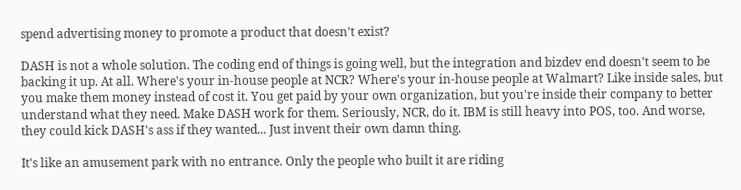spend advertising money to promote a product that doesn't exist?

DASH is not a whole solution. The coding end of things is going well, but the integration and bizdev end doesn't seem to be backing it up. At all. Where's your in-house people at NCR? Where's your in-house people at Walmart? Like inside sales, but you make them money instead of cost it. You get paid by your own organization, but you're inside their company to better understand what they need. Make DASH work for them. Seriously, NCR, do it. IBM is still heavy into POS, too. And worse, they could kick DASH's ass if they wanted... Just invent their own damn thing.

It's like an amusement park with no entrance. Only the people who built it are riding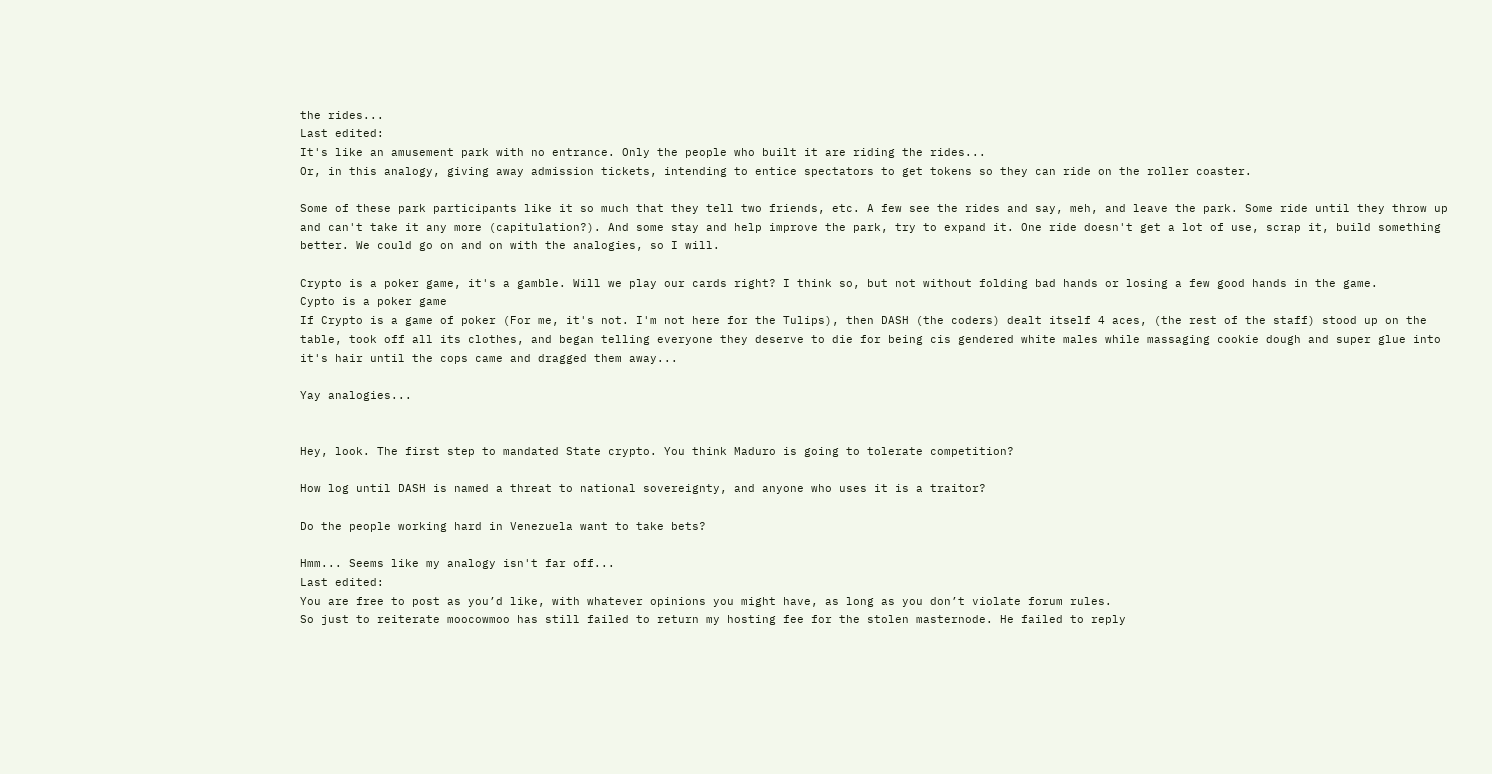the rides...
Last edited:
It's like an amusement park with no entrance. Only the people who built it are riding the rides...
Or, in this analogy, giving away admission tickets, intending to entice spectators to get tokens so they can ride on the roller coaster.

Some of these park participants like it so much that they tell two friends, etc. A few see the rides and say, meh, and leave the park. Some ride until they throw up and can't take it any more (capitulation?). And some stay and help improve the park, try to expand it. One ride doesn't get a lot of use, scrap it, build something better. We could go on and on with the analogies, so I will.

Crypto is a poker game, it's a gamble. Will we play our cards right? I think so, but not without folding bad hands or losing a few good hands in the game.
Cypto is a poker game
If Crypto is a game of poker (For me, it's not. I'm not here for the Tulips), then DASH (the coders) dealt itself 4 aces, (the rest of the staff) stood up on the table, took off all its clothes, and began telling everyone they deserve to die for being cis gendered white males while massaging cookie dough and super glue into it's hair until the cops came and dragged them away...

Yay analogies...


Hey, look. The first step to mandated State crypto. You think Maduro is going to tolerate competition?

How log until DASH is named a threat to national sovereignty, and anyone who uses it is a traitor?

Do the people working hard in Venezuela want to take bets?

Hmm... Seems like my analogy isn't far off...
Last edited:
You are free to post as you’d like, with whatever opinions you might have, as long as you don’t violate forum rules.
So just to reiterate moocowmoo has still failed to return my hosting fee for the stolen masternode. He failed to reply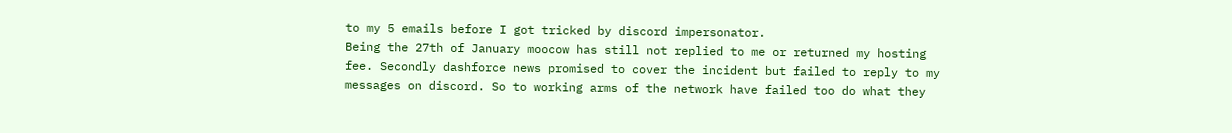to my 5 emails before I got tricked by discord impersonator.
Being the 27th of January moocow has still not replied to me or returned my hosting fee. Secondly dashforce news promised to cover the incident but failed to reply to my messages on discord. So to working arms of the network have failed too do what they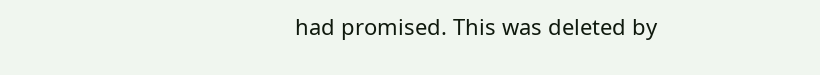had promised. This was deleted by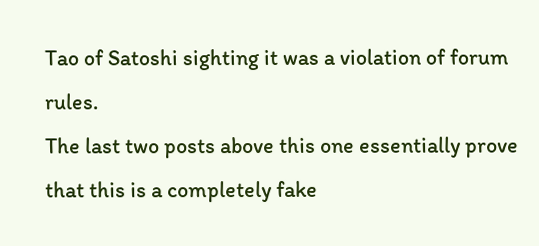Tao of Satoshi sighting it was a violation of forum rules.
The last two posts above this one essentially prove that this is a completely fake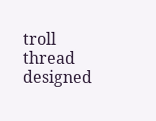troll thread designed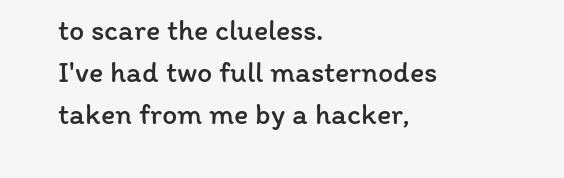to scare the clueless.
I've had two full masternodes taken from me by a hacker,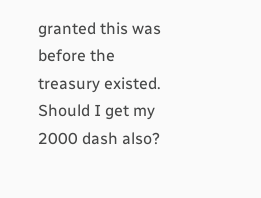granted this was before the treasury existed. Should I get my 2000 dash also?